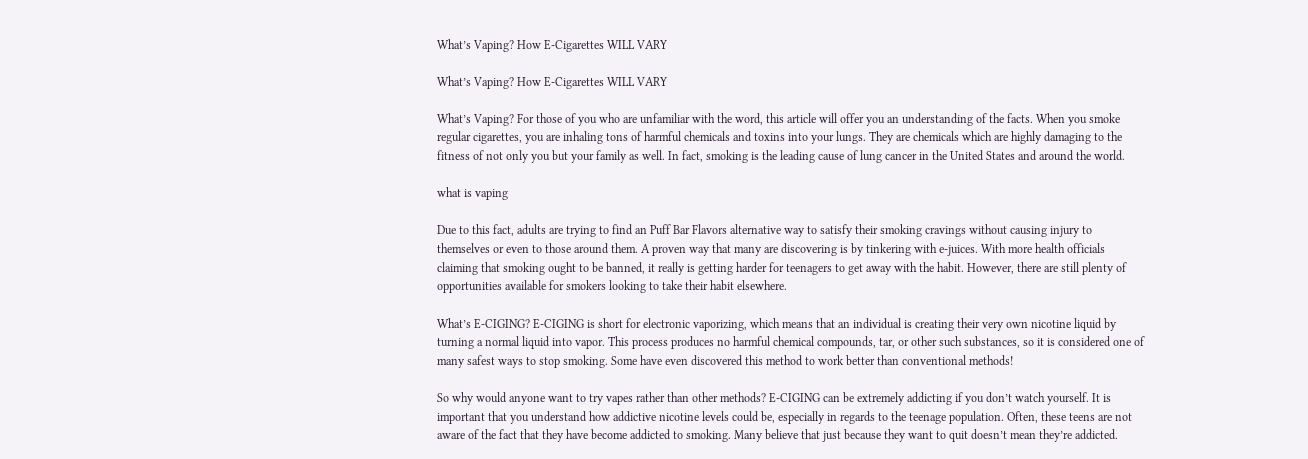What’s Vaping? How E-Cigarettes WILL VARY

What’s Vaping? How E-Cigarettes WILL VARY

What’s Vaping? For those of you who are unfamiliar with the word, this article will offer you an understanding of the facts. When you smoke regular cigarettes, you are inhaling tons of harmful chemicals and toxins into your lungs. They are chemicals which are highly damaging to the fitness of not only you but your family as well. In fact, smoking is the leading cause of lung cancer in the United States and around the world.

what is vaping

Due to this fact, adults are trying to find an Puff Bar Flavors alternative way to satisfy their smoking cravings without causing injury to themselves or even to those around them. A proven way that many are discovering is by tinkering with e-juices. With more health officials claiming that smoking ought to be banned, it really is getting harder for teenagers to get away with the habit. However, there are still plenty of opportunities available for smokers looking to take their habit elsewhere.

What’s E-CIGING? E-CIGING is short for electronic vaporizing, which means that an individual is creating their very own nicotine liquid by turning a normal liquid into vapor. This process produces no harmful chemical compounds, tar, or other such substances, so it is considered one of many safest ways to stop smoking. Some have even discovered this method to work better than conventional methods!

So why would anyone want to try vapes rather than other methods? E-CIGING can be extremely addicting if you don’t watch yourself. It is important that you understand how addictive nicotine levels could be, especially in regards to the teenage population. Often, these teens are not aware of the fact that they have become addicted to smoking. Many believe that just because they want to quit doesn’t mean they’re addicted.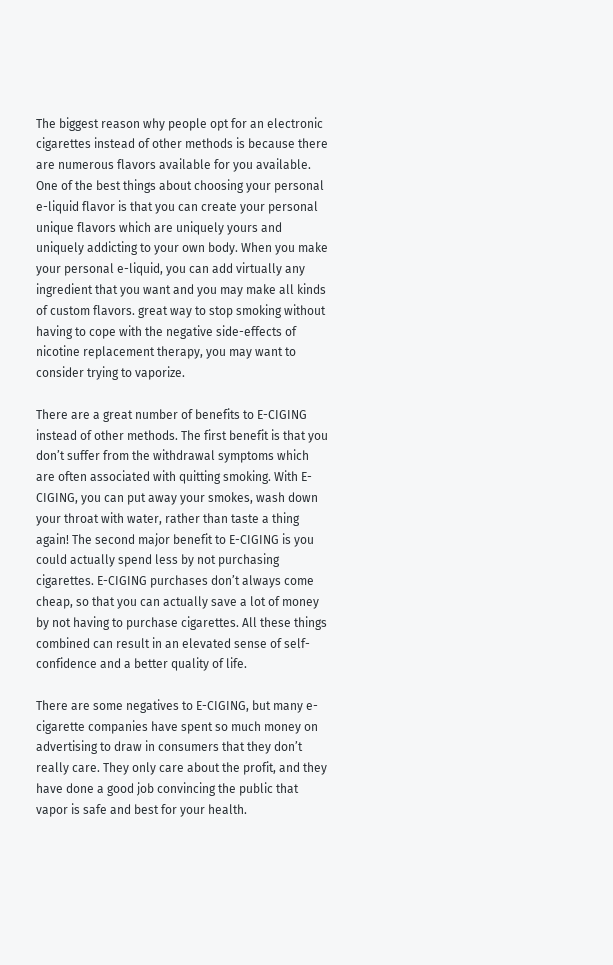The biggest reason why people opt for an electronic cigarettes instead of other methods is because there are numerous flavors available for you available. One of the best things about choosing your personal e-liquid flavor is that you can create your personal unique flavors which are uniquely yours and uniquely addicting to your own body. When you make your personal e-liquid, you can add virtually any ingredient that you want and you may make all kinds of custom flavors. great way to stop smoking without having to cope with the negative side-effects of nicotine replacement therapy, you may want to consider trying to vaporize.

There are a great number of benefits to E-CIGING instead of other methods. The first benefit is that you don’t suffer from the withdrawal symptoms which are often associated with quitting smoking. With E-CIGING, you can put away your smokes, wash down your throat with water, rather than taste a thing again! The second major benefit to E-CIGING is you could actually spend less by not purchasing cigarettes. E-CIGING purchases don’t always come cheap, so that you can actually save a lot of money by not having to purchase cigarettes. All these things combined can result in an elevated sense of self-confidence and a better quality of life.

There are some negatives to E-CIGING, but many e-cigarette companies have spent so much money on advertising to draw in consumers that they don’t really care. They only care about the profit, and they have done a good job convincing the public that vapor is safe and best for your health.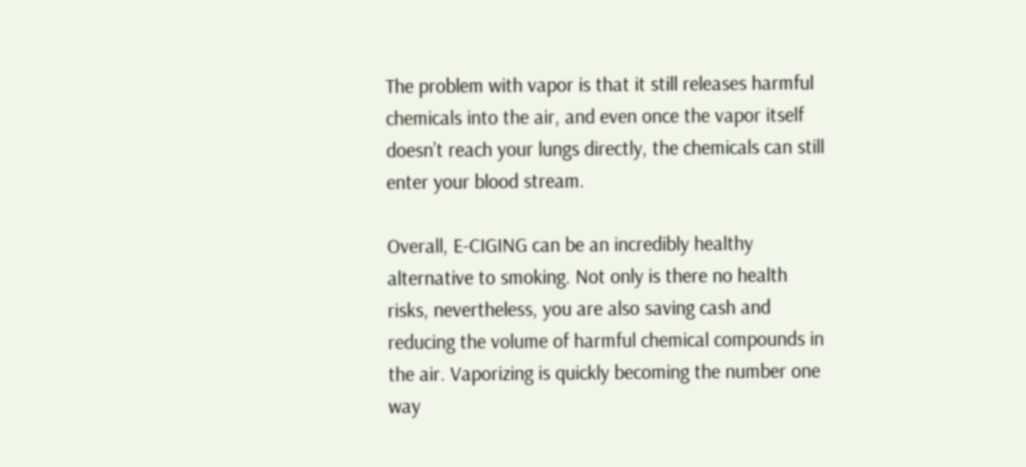The problem with vapor is that it still releases harmful chemicals into the air, and even once the vapor itself doesn’t reach your lungs directly, the chemicals can still enter your blood stream.

Overall, E-CIGING can be an incredibly healthy alternative to smoking. Not only is there no health risks, nevertheless, you are also saving cash and reducing the volume of harmful chemical compounds in the air. Vaporizing is quickly becoming the number one way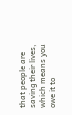that people are saving their lives, which means you owe it to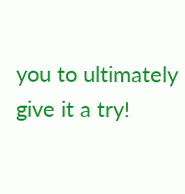you to ultimately give it a try!